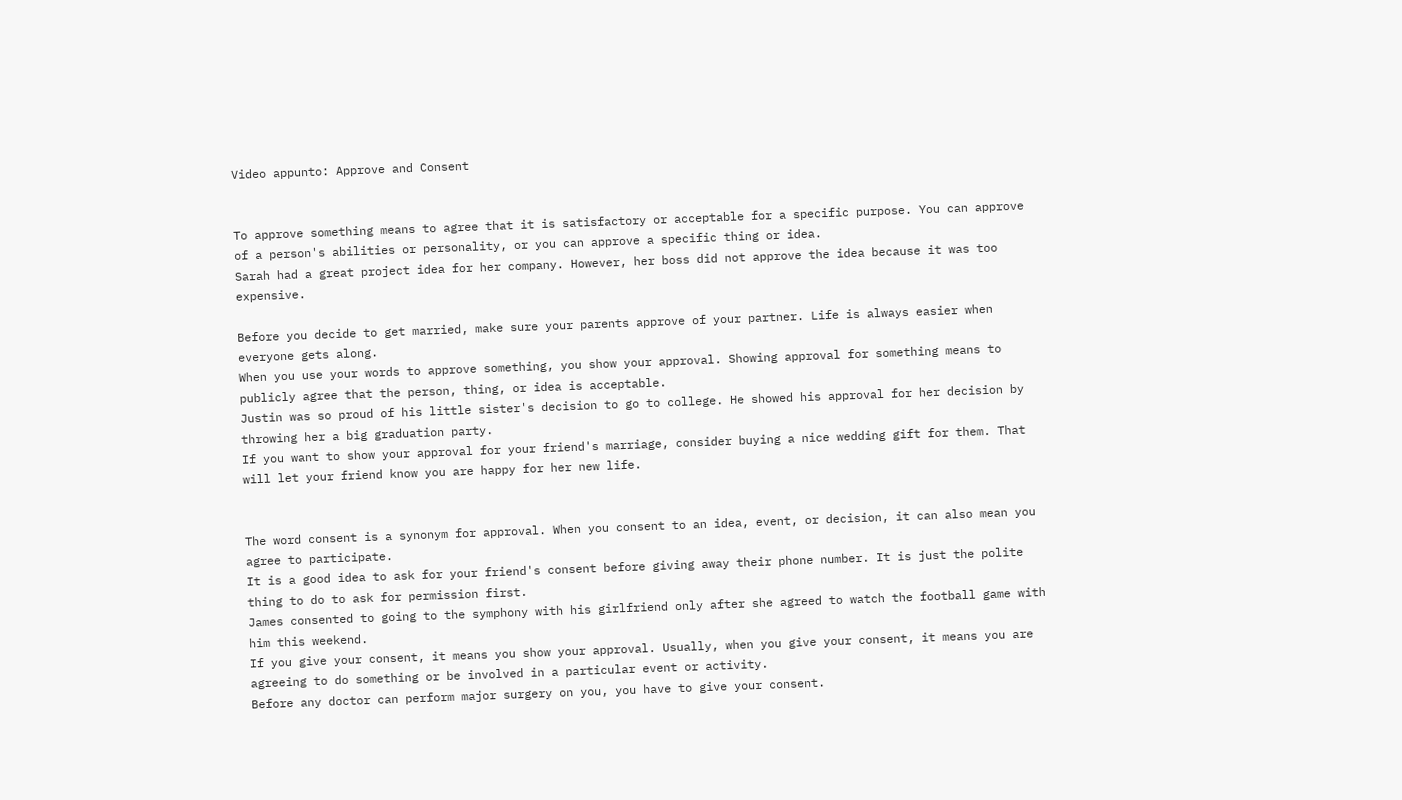Video appunto: Approve and Consent


To approve something means to agree that it is satisfactory or acceptable for a specific purpose. You can approve of a person's abilities or personality, or you can approve a specific thing or idea.
Sarah had a great project idea for her company. However, her boss did not approve the idea because it was too expensive.

Before you decide to get married, make sure your parents approve of your partner. Life is always easier when everyone gets along.
When you use your words to approve something, you show your approval. Showing approval for something means to publicly agree that the person, thing, or idea is acceptable.
Justin was so proud of his little sister's decision to go to college. He showed his approval for her decision by throwing her a big graduation party.
If you want to show your approval for your friend's marriage, consider buying a nice wedding gift for them. That will let your friend know you are happy for her new life.


The word consent is a synonym for approval. When you consent to an idea, event, or decision, it can also mean you agree to participate.
It is a good idea to ask for your friend's consent before giving away their phone number. It is just the polite thing to do to ask for permission first.
James consented to going to the symphony with his girlfriend only after she agreed to watch the football game with him this weekend.
If you give your consent, it means you show your approval. Usually, when you give your consent, it means you are agreeing to do something or be involved in a particular event or activity.
Before any doctor can perform major surgery on you, you have to give your consent.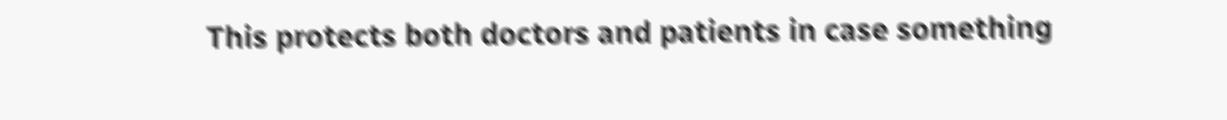This protects both doctors and patients in case something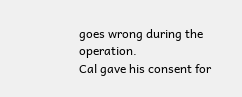goes wrong during the operation.
Cal gave his consent for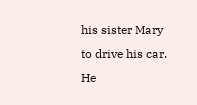his sister Mary to drive his car. He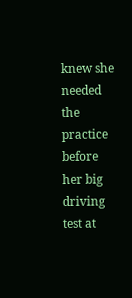knew she needed the practice before her big driving test at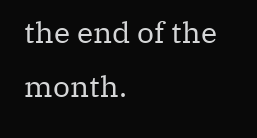the end of the month.